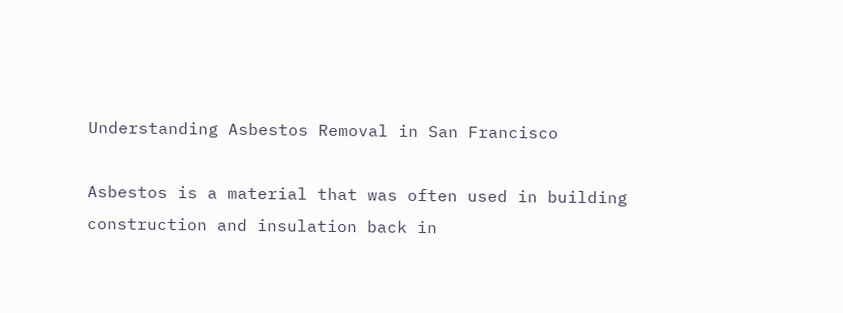Understanding Asbestos Removal in San Francisco

Asbestos is a material that was often used in building construction and insulation back in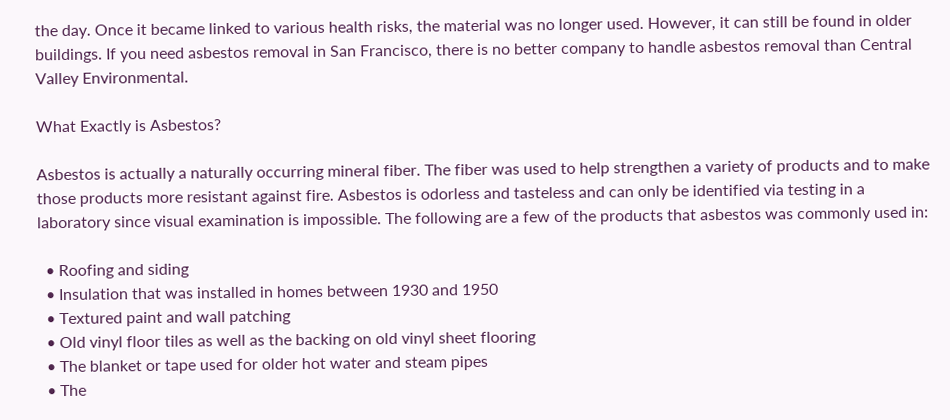the day. Once it became linked to various health risks, the material was no longer used. However, it can still be found in older buildings. If you need asbestos removal in San Francisco, there is no better company to handle asbestos removal than Central Valley Environmental.

What Exactly is Asbestos?

Asbestos is actually a naturally occurring mineral fiber. The fiber was used to help strengthen a variety of products and to make those products more resistant against fire. Asbestos is odorless and tasteless and can only be identified via testing in a laboratory since visual examination is impossible. The following are a few of the products that asbestos was commonly used in:

  • Roofing and siding
  • Insulation that was installed in homes between 1930 and 1950
  • Textured paint and wall patching
  • Old vinyl floor tiles as well as the backing on old vinyl sheet flooring
  • The blanket or tape used for older hot water and steam pipes
  • The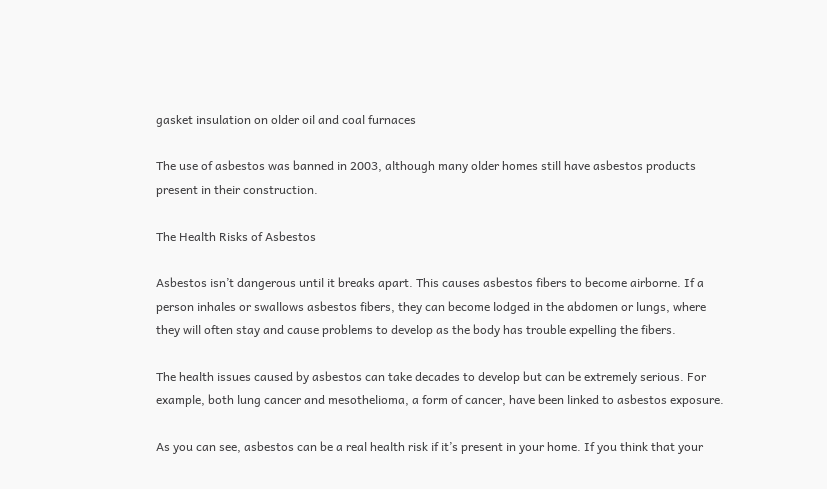gasket insulation on older oil and coal furnaces

The use of asbestos was banned in 2003, although many older homes still have asbestos products present in their construction.

The Health Risks of Asbestos

Asbestos isn’t dangerous until it breaks apart. This causes asbestos fibers to become airborne. If a person inhales or swallows asbestos fibers, they can become lodged in the abdomen or lungs, where they will often stay and cause problems to develop as the body has trouble expelling the fibers.

The health issues caused by asbestos can take decades to develop but can be extremely serious. For example, both lung cancer and mesothelioma, a form of cancer, have been linked to asbestos exposure.

As you can see, asbestos can be a real health risk if it’s present in your home. If you think that your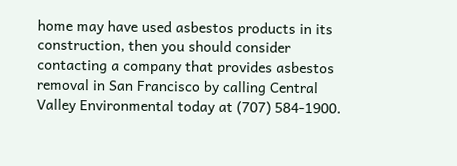home may have used asbestos products in its construction, then you should consider contacting a company that provides asbestos removal in San Francisco by calling Central Valley Environmental today at (707) 584-1900.